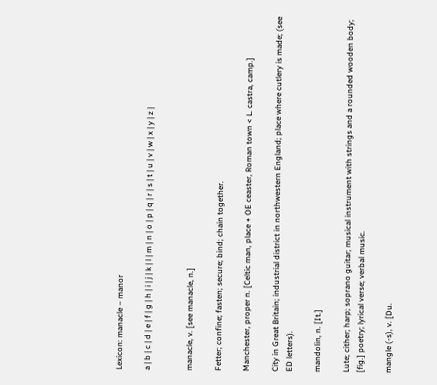Lexicon: manacle – manor

a | b | c | d | e | f | g | h | i | j | k | l | m | n | o | p | q | r | s | t | u | v | w | x | y | z |


manacle, v. [see manacle, n.]

Fetter; confine; fasten; secure; bind; chain together.

Manchester, proper n. [Celtic man, place + OE ceaster, Roman town < L. castra, camp.]

City in Great Britain; industrial district in northwestern England; place where cutlery is made; (see ED letters).

mandolin, n. [It.]

Lute; cither; harp; soprano guitar; musical instrument with strings and a rounded wooden body; [fig.] poetry; lyrical verse; verbal music.

mangle (-s), v. [Du.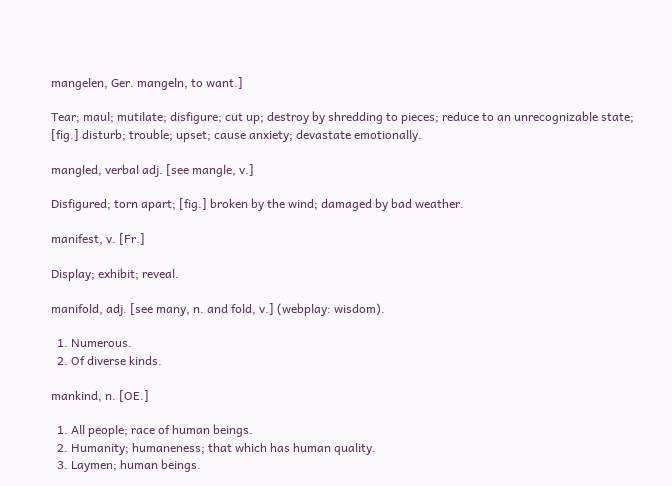mangelen, Ger. mangeln, to want.]

Tear; maul; mutilate; disfigure; cut up; destroy by shredding to pieces; reduce to an unrecognizable state; [fig.] disturb; trouble; upset; cause anxiety; devastate emotionally.

mangled, verbal adj. [see mangle, v.]

Disfigured; torn apart; [fig.] broken by the wind; damaged by bad weather.

manifest, v. [Fr.]

Display; exhibit; reveal.

manifold, adj. [see many, n. and fold, v.] (webplay: wisdom).

  1. Numerous.
  2. Of diverse kinds.

mankind, n. [OE.]

  1. All people; race of human beings.
  2. Humanity; humaneness; that which has human quality.
  3. Laymen; human beings.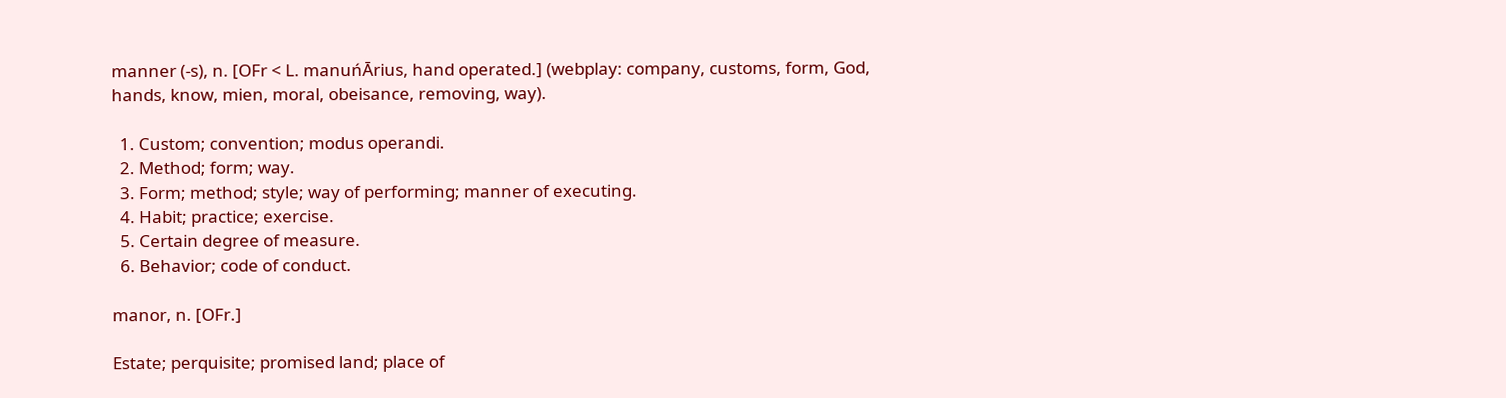manner (-s), n. [OFr < L. manuńĀrius, hand operated.] (webplay: company, customs, form, God, hands, know, mien, moral, obeisance, removing, way).

  1. Custom; convention; modus operandi.
  2. Method; form; way.
  3. Form; method; style; way of performing; manner of executing.
  4. Habit; practice; exercise.
  5. Certain degree of measure.
  6. Behavior; code of conduct.

manor, n. [OFr.]

Estate; perquisite; promised land; place of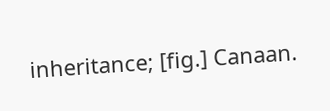inheritance; [fig.] Canaan.